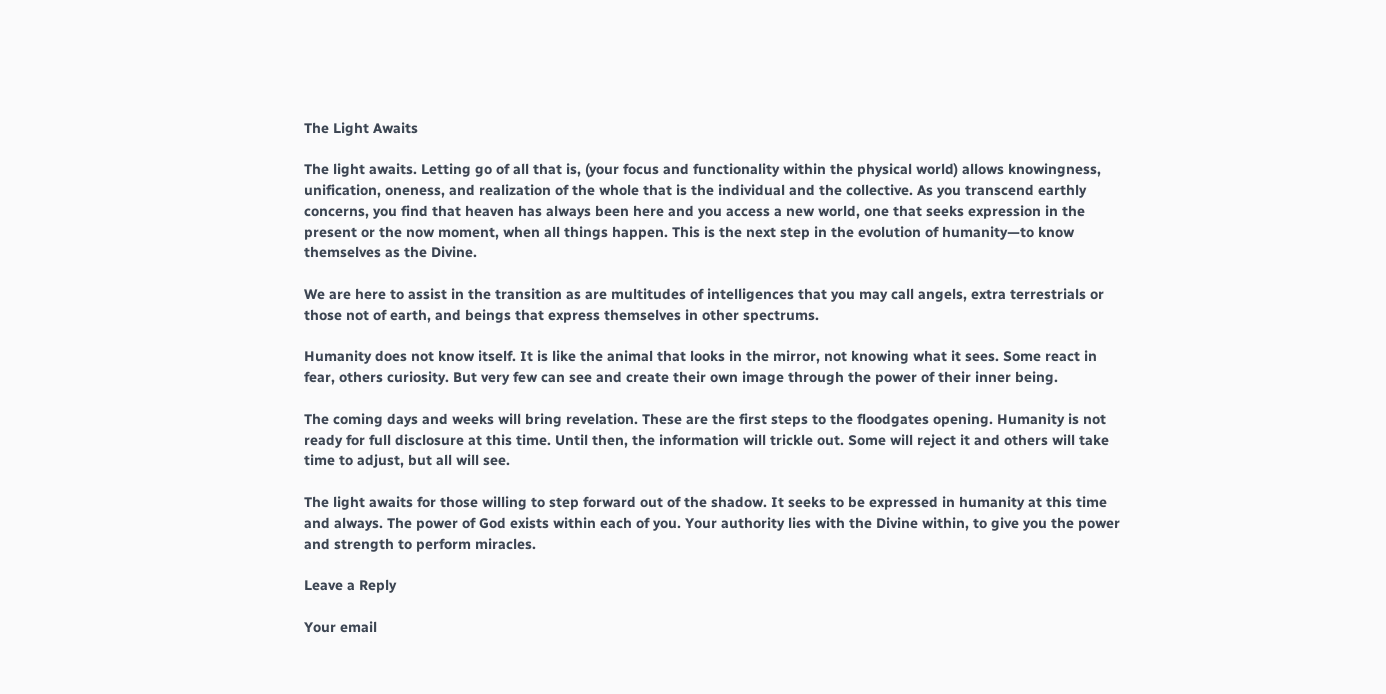The Light Awaits

The light awaits. Letting go of all that is, (your focus and functionality within the physical world) allows knowingness, unification, oneness, and realization of the whole that is the individual and the collective. As you transcend earthly concerns, you find that heaven has always been here and you access a new world, one that seeks expression in the present or the now moment, when all things happen. This is the next step in the evolution of humanity—to know themselves as the Divine.

We are here to assist in the transition as are multitudes of intelligences that you may call angels, extra terrestrials or those not of earth, and beings that express themselves in other spectrums.

Humanity does not know itself. It is like the animal that looks in the mirror, not knowing what it sees. Some react in fear, others curiosity. But very few can see and create their own image through the power of their inner being.

The coming days and weeks will bring revelation. These are the first steps to the floodgates opening. Humanity is not ready for full disclosure at this time. Until then, the information will trickle out. Some will reject it and others will take time to adjust, but all will see.

The light awaits for those willing to step forward out of the shadow. It seeks to be expressed in humanity at this time and always. The power of God exists within each of you. Your authority lies with the Divine within, to give you the power and strength to perform miracles.

Leave a Reply

Your email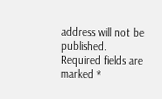address will not be published. Required fields are marked *